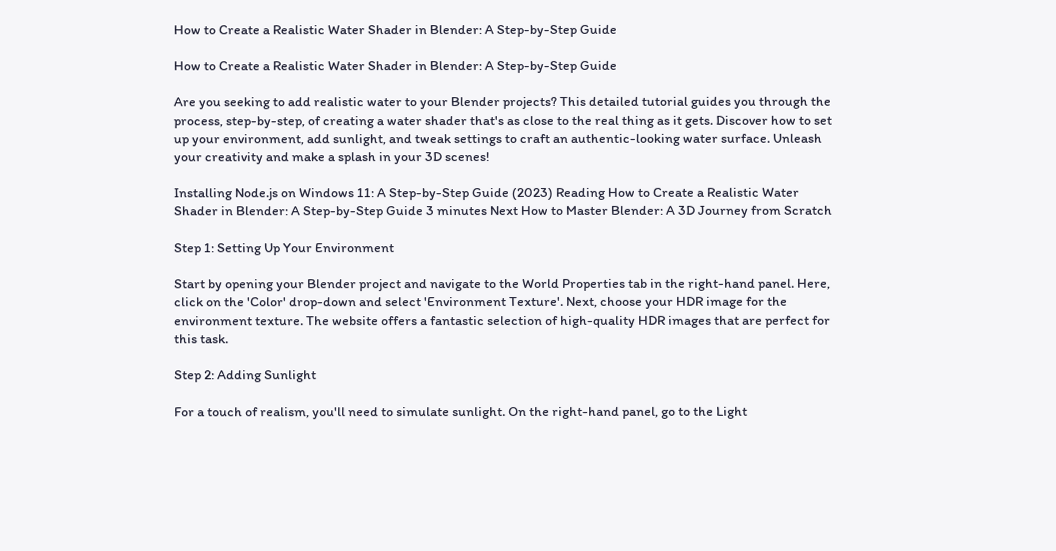How to Create a Realistic Water Shader in Blender: A Step-by-Step Guide

How to Create a Realistic Water Shader in Blender: A Step-by-Step Guide

Are you seeking to add realistic water to your Blender projects? This detailed tutorial guides you through the process, step-by-step, of creating a water shader that's as close to the real thing as it gets. Discover how to set up your environment, add sunlight, and tweak settings to craft an authentic-looking water surface. Unleash your creativity and make a splash in your 3D scenes!

Installing Node.js on Windows 11: A Step-by-Step Guide (2023) Reading How to Create a Realistic Water Shader in Blender: A Step-by-Step Guide 3 minutes Next How to Master Blender: A 3D Journey from Scratch

Step 1: Setting Up Your Environment

Start by opening your Blender project and navigate to the World Properties tab in the right-hand panel. Here, click on the 'Color' drop-down and select 'Environment Texture'. Next, choose your HDR image for the environment texture. The website offers a fantastic selection of high-quality HDR images that are perfect for this task.

Step 2: Adding Sunlight

For a touch of realism, you'll need to simulate sunlight. On the right-hand panel, go to the Light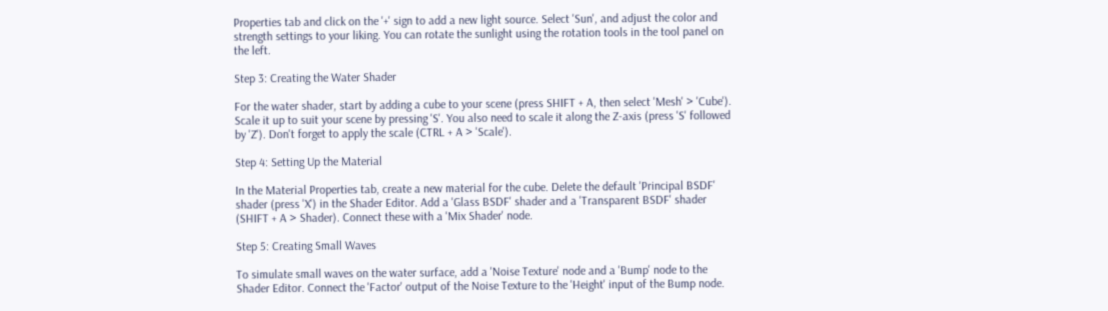Properties tab and click on the '+' sign to add a new light source. Select 'Sun', and adjust the color and strength settings to your liking. You can rotate the sunlight using the rotation tools in the tool panel on the left.

Step 3: Creating the Water Shader

For the water shader, start by adding a cube to your scene (press SHIFT + A, then select 'Mesh' > 'Cube'). Scale it up to suit your scene by pressing 'S'. You also need to scale it along the Z-axis (press 'S' followed by 'Z'). Don't forget to apply the scale (CTRL + A > 'Scale').

Step 4: Setting Up the Material

In the Material Properties tab, create a new material for the cube. Delete the default 'Principal BSDF' shader (press 'X') in the Shader Editor. Add a 'Glass BSDF' shader and a 'Transparent BSDF' shader (SHIFT + A > Shader). Connect these with a 'Mix Shader' node.

Step 5: Creating Small Waves

To simulate small waves on the water surface, add a 'Noise Texture' node and a 'Bump' node to the Shader Editor. Connect the 'Factor' output of the Noise Texture to the 'Height' input of the Bump node.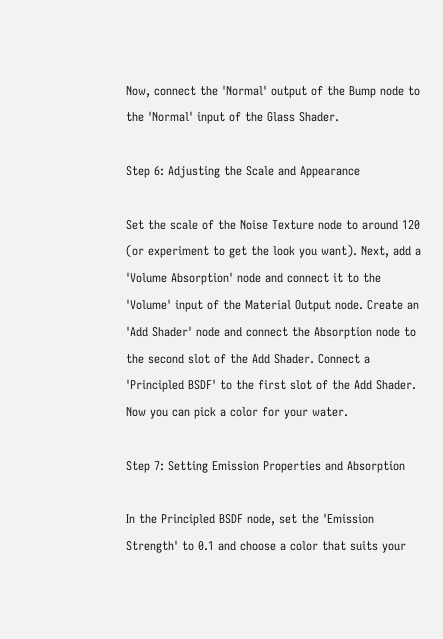Now, connect the 'Normal' output of the Bump node to the 'Normal' input of the Glass Shader.

Step 6: Adjusting the Scale and Appearance

Set the scale of the Noise Texture node to around 120 (or experiment to get the look you want). Next, add a 'Volume Absorption' node and connect it to the 'Volume' input of the Material Output node. Create an 'Add Shader' node and connect the Absorption node to the second slot of the Add Shader. Connect a 'Principled BSDF' to the first slot of the Add Shader. Now you can pick a color for your water.

Step 7: Setting Emission Properties and Absorption

In the Principled BSDF node, set the 'Emission Strength' to 0.1 and choose a color that suits your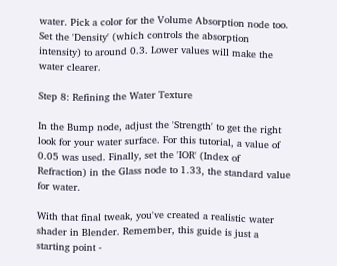water. Pick a color for the Volume Absorption node too. Set the 'Density' (which controls the absorption intensity) to around 0.3. Lower values will make the water clearer.

Step 8: Refining the Water Texture

In the Bump node, adjust the 'Strength' to get the right look for your water surface. For this tutorial, a value of 0.05 was used. Finally, set the 'IOR' (Index of Refraction) in the Glass node to 1.33, the standard value for water.

With that final tweak, you've created a realistic water shader in Blender. Remember, this guide is just a starting point -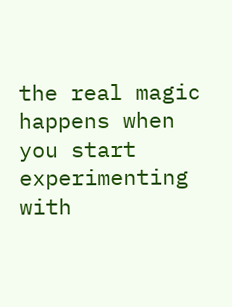the real magic happens when you start experimenting with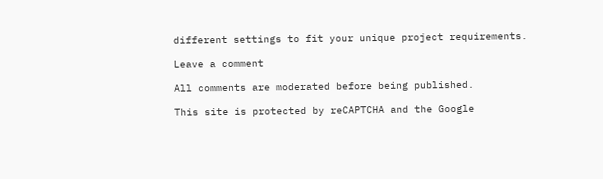different settings to fit your unique project requirements.

Leave a comment

All comments are moderated before being published.

This site is protected by reCAPTCHA and the Google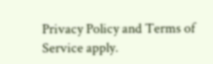Privacy Policy and Terms of Service apply.